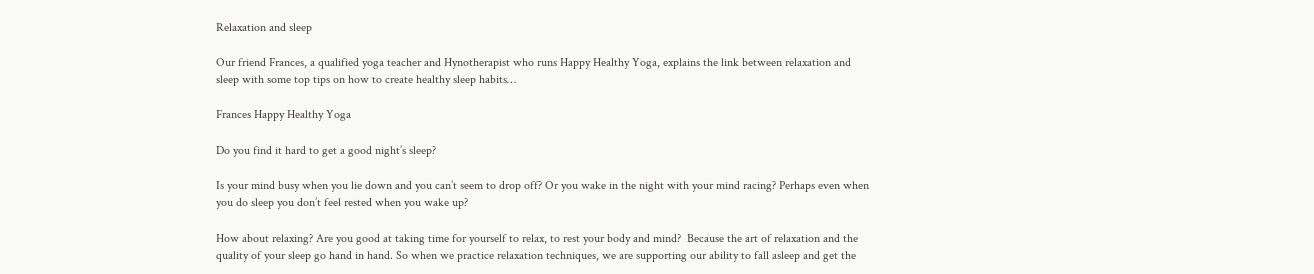Relaxation and sleep

Our friend Frances, a qualified yoga teacher and Hynotherapist who runs Happy Healthy Yoga, explains the link between relaxation and sleep with some top tips on how to create healthy sleep habits…

Frances Happy Healthy Yoga

Do you find it hard to get a good night’s sleep?

Is your mind busy when you lie down and you can’t seem to drop off? Or you wake in the night with your mind racing? Perhaps even when you do sleep you don’t feel rested when you wake up?

How about relaxing? Are you good at taking time for yourself to relax, to rest your body and mind?  Because the art of relaxation and the quality of your sleep go hand in hand. So when we practice relaxation techniques, we are supporting our ability to fall asleep and get the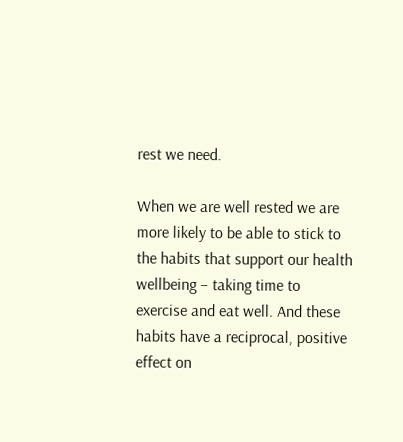rest we need.

When we are well rested we are more likely to be able to stick to the habits that support our health  wellbeing – taking time to exercise and eat well. And these habits have a reciprocal, positive effect on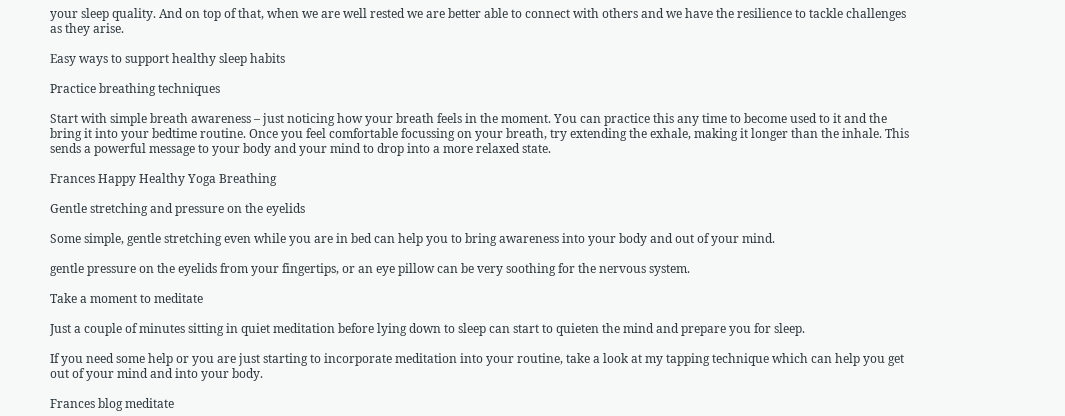your sleep quality. And on top of that, when we are well rested we are better able to connect with others and we have the resilience to tackle challenges as they arise.

Easy ways to support healthy sleep habits

Practice breathing techniques

Start with simple breath awareness – just noticing how your breath feels in the moment. You can practice this any time to become used to it and the bring it into your bedtime routine. Once you feel comfortable focussing on your breath, try extending the exhale, making it longer than the inhale. This sends a powerful message to your body and your mind to drop into a more relaxed state.

Frances Happy Healthy Yoga Breathing

Gentle stretching and pressure on the eyelids

Some simple, gentle stretching even while you are in bed can help you to bring awareness into your body and out of your mind.

gentle pressure on the eyelids from your fingertips, or an eye pillow can be very soothing for the nervous system.

Take a moment to meditate

Just a couple of minutes sitting in quiet meditation before lying down to sleep can start to quieten the mind and prepare you for sleep.

If you need some help or you are just starting to incorporate meditation into your routine, take a look at my tapping technique which can help you get out of your mind and into your body.

Frances blog meditate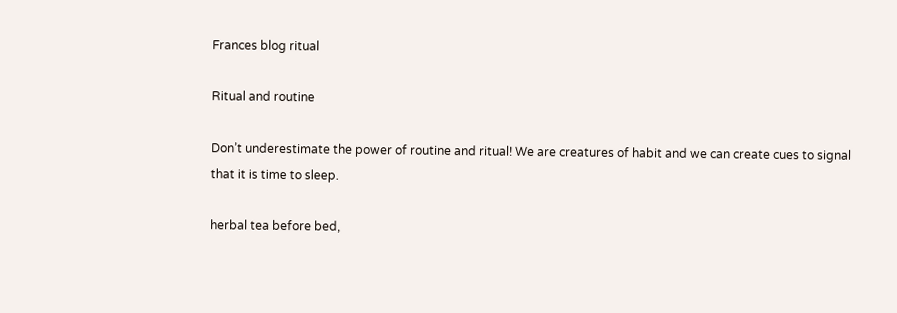Frances blog ritual

Ritual and routine

Don’t underestimate the power of routine and ritual! We are creatures of habit and we can create cues to signal that it is time to sleep.

herbal tea before bed,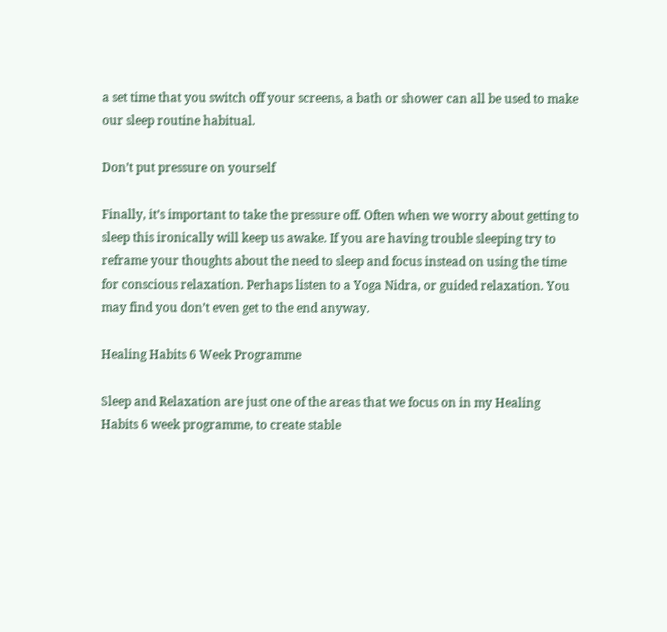a set time that you switch off your screens, a bath or shower can all be used to make our sleep routine habitual.

Don’t put pressure on yourself

Finally, it’s important to take the pressure off. Often when we worry about getting to sleep this ironically will keep us awake. If you are having trouble sleeping try to reframe your thoughts about the need to sleep and focus instead on using the time for conscious relaxation. Perhaps listen to a Yoga Nidra, or guided relaxation. You may find you don’t even get to the end anyway.

Healing Habits 6 Week Programme

Sleep and Relaxation are just one of the areas that we focus on in my Healing Habits 6 week programme, to create stable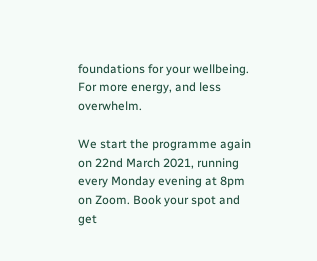foundations for your wellbeing. For more energy, and less overwhelm.

We start the programme again on 22nd March 2021, running every Monday evening at 8pm on Zoom. Book your spot and get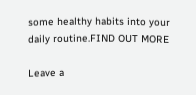some healthy habits into your daily routine.FIND OUT MORE

Leave a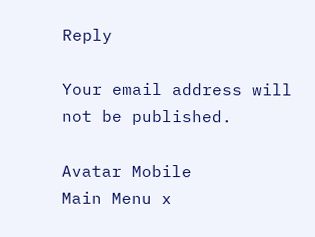Reply

Your email address will not be published.

Avatar Mobile
Main Menu x